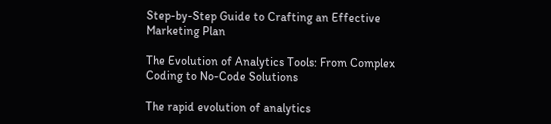Step-by-Step Guide to Crafting an Effective Marketing Plan

The Evolution of Analytics Tools: From Complex Coding to No-Code Solutions

The rapid evolution of analytics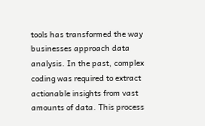tools has transformed the way businesses approach data analysis. In the past, complex coding was required to extract actionable insights from vast amounts of data. This process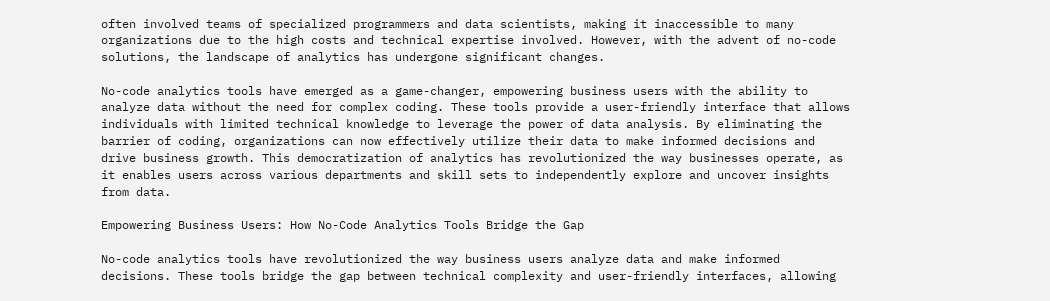often involved teams of specialized programmers and data scientists, making it inaccessible to many organizations due to the high costs and technical expertise involved. However, with the advent of no-code solutions, the landscape of analytics has undergone significant changes.

No-code analytics tools have emerged as a game-changer, empowering business users with the ability to analyze data without the need for complex coding. These tools provide a user-friendly interface that allows individuals with limited technical knowledge to leverage the power of data analysis. By eliminating the barrier of coding, organizations can now effectively utilize their data to make informed decisions and drive business growth. This democratization of analytics has revolutionized the way businesses operate, as it enables users across various departments and skill sets to independently explore and uncover insights from data.

Empowering Business Users: How No-Code Analytics Tools Bridge the Gap

No-code analytics tools have revolutionized the way business users analyze data and make informed decisions. These tools bridge the gap between technical complexity and user-friendly interfaces, allowing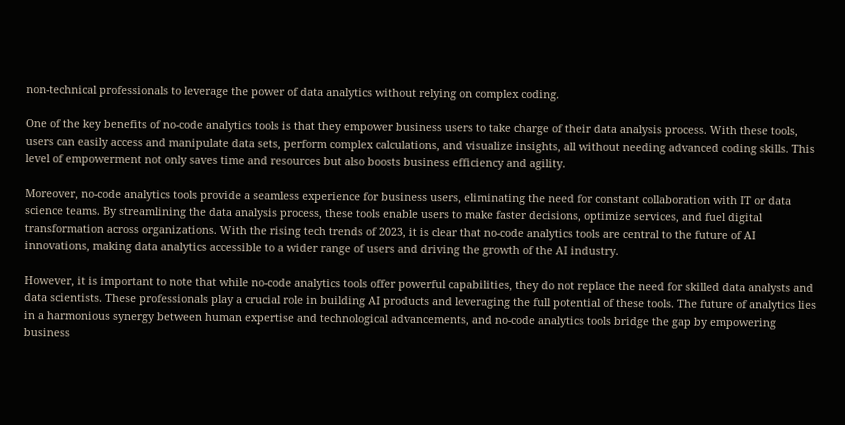non-technical professionals to leverage the power of data analytics without relying on complex coding.

One of the key benefits of no-code analytics tools is that they empower business users to take charge of their data analysis process. With these tools, users can easily access and manipulate data sets, perform complex calculations, and visualize insights, all without needing advanced coding skills. This level of empowerment not only saves time and resources but also boosts business efficiency and agility.

Moreover, no-code analytics tools provide a seamless experience for business users, eliminating the need for constant collaboration with IT or data science teams. By streamlining the data analysis process, these tools enable users to make faster decisions, optimize services, and fuel digital transformation across organizations. With the rising tech trends of 2023, it is clear that no-code analytics tools are central to the future of AI innovations, making data analytics accessible to a wider range of users and driving the growth of the AI industry.

However, it is important to note that while no-code analytics tools offer powerful capabilities, they do not replace the need for skilled data analysts and data scientists. These professionals play a crucial role in building AI products and leveraging the full potential of these tools. The future of analytics lies in a harmonious synergy between human expertise and technological advancements, and no-code analytics tools bridge the gap by empowering business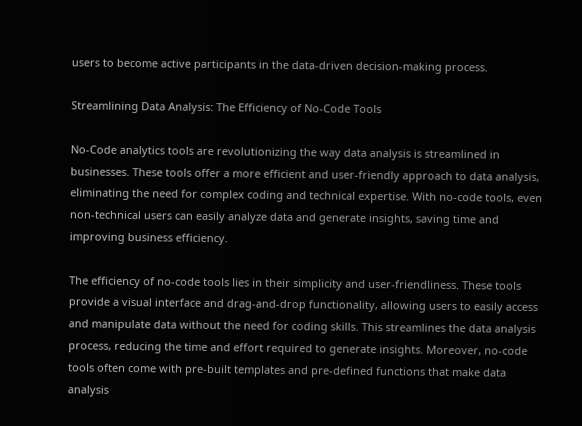users to become active participants in the data-driven decision-making process.

Streamlining Data Analysis: The Efficiency of No-Code Tools

No-Code analytics tools are revolutionizing the way data analysis is streamlined in businesses. These tools offer a more efficient and user-friendly approach to data analysis, eliminating the need for complex coding and technical expertise. With no-code tools, even non-technical users can easily analyze data and generate insights, saving time and improving business efficiency.

The efficiency of no-code tools lies in their simplicity and user-friendliness. These tools provide a visual interface and drag-and-drop functionality, allowing users to easily access and manipulate data without the need for coding skills. This streamlines the data analysis process, reducing the time and effort required to generate insights. Moreover, no-code tools often come with pre-built templates and pre-defined functions that make data analysis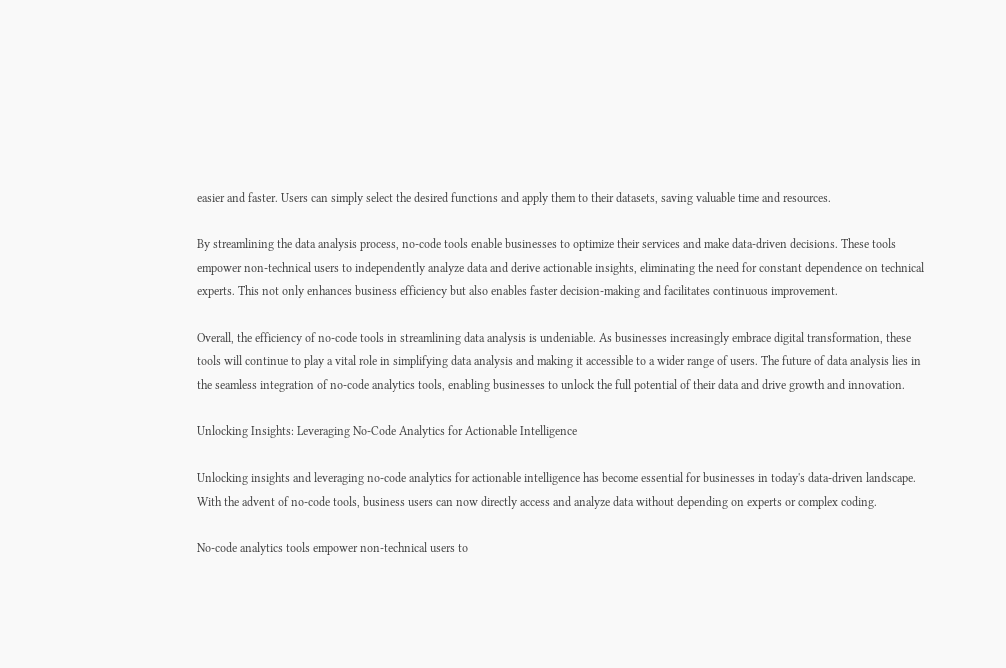easier and faster. Users can simply select the desired functions and apply them to their datasets, saving valuable time and resources.

By streamlining the data analysis process, no-code tools enable businesses to optimize their services and make data-driven decisions. These tools empower non-technical users to independently analyze data and derive actionable insights, eliminating the need for constant dependence on technical experts. This not only enhances business efficiency but also enables faster decision-making and facilitates continuous improvement.

Overall, the efficiency of no-code tools in streamlining data analysis is undeniable. As businesses increasingly embrace digital transformation, these tools will continue to play a vital role in simplifying data analysis and making it accessible to a wider range of users. The future of data analysis lies in the seamless integration of no-code analytics tools, enabling businesses to unlock the full potential of their data and drive growth and innovation.

Unlocking Insights: Leveraging No-Code Analytics for Actionable Intelligence

Unlocking insights and leveraging no-code analytics for actionable intelligence has become essential for businesses in today's data-driven landscape. With the advent of no-code tools, business users can now directly access and analyze data without depending on experts or complex coding.

No-code analytics tools empower non-technical users to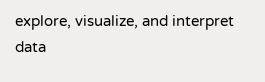explore, visualize, and interpret data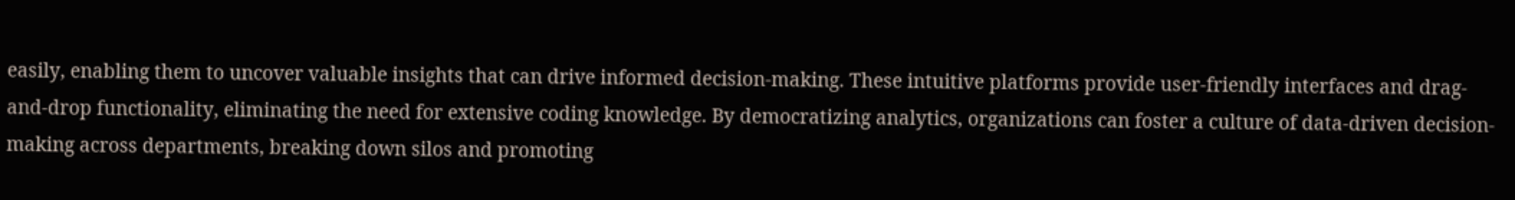easily, enabling them to uncover valuable insights that can drive informed decision-making. These intuitive platforms provide user-friendly interfaces and drag-and-drop functionality, eliminating the need for extensive coding knowledge. By democratizing analytics, organizations can foster a culture of data-driven decision-making across departments, breaking down silos and promoting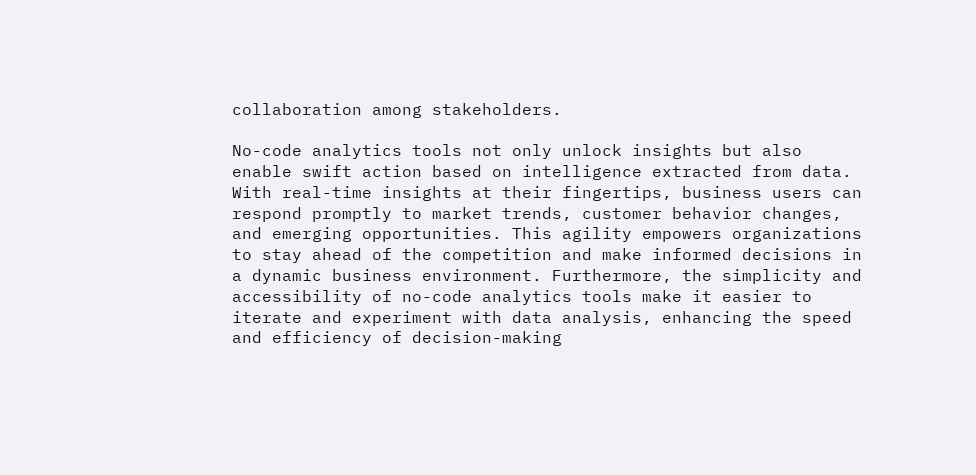collaboration among stakeholders.

No-code analytics tools not only unlock insights but also enable swift action based on intelligence extracted from data. With real-time insights at their fingertips, business users can respond promptly to market trends, customer behavior changes, and emerging opportunities. This agility empowers organizations to stay ahead of the competition and make informed decisions in a dynamic business environment. Furthermore, the simplicity and accessibility of no-code analytics tools make it easier to iterate and experiment with data analysis, enhancing the speed and efficiency of decision-making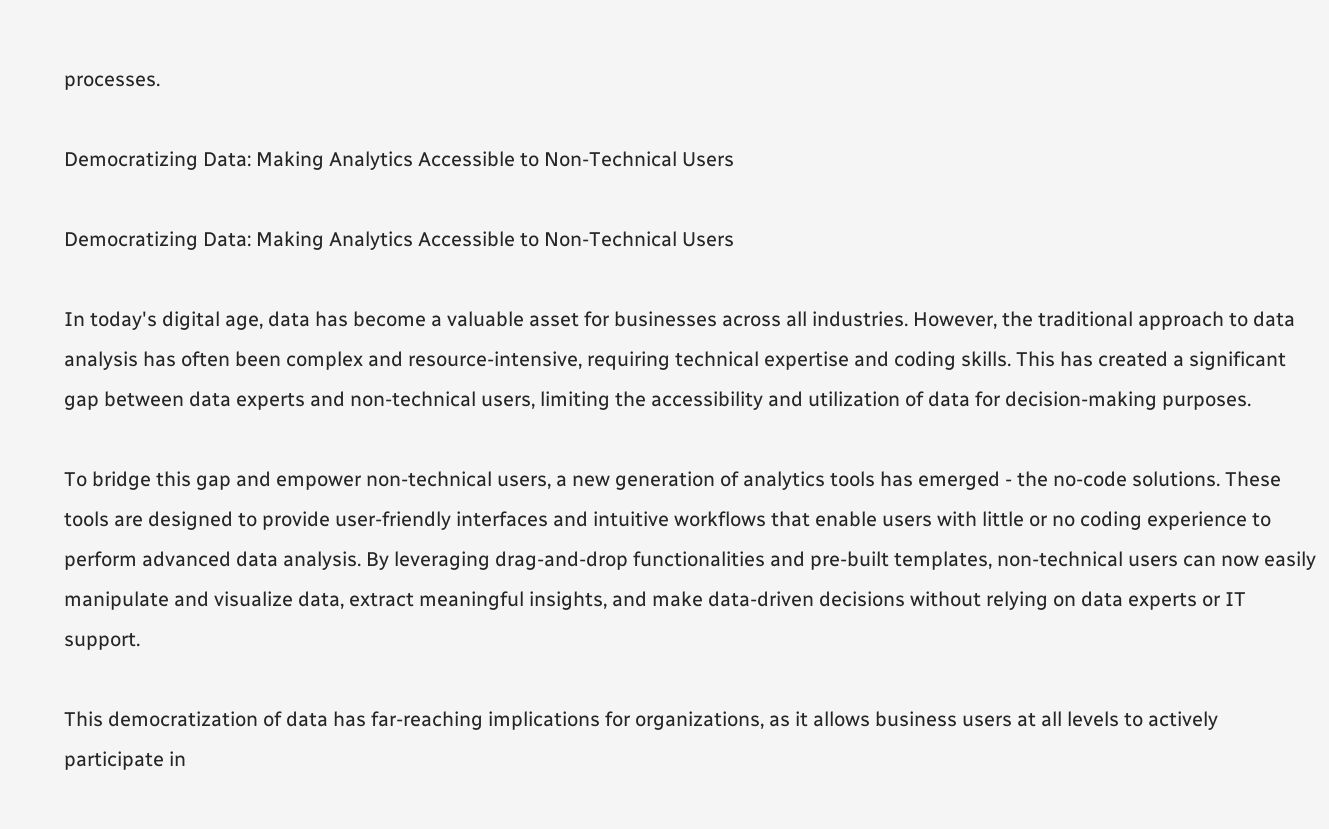processes.

Democratizing Data: Making Analytics Accessible to Non-Technical Users

Democratizing Data: Making Analytics Accessible to Non-Technical Users

In today's digital age, data has become a valuable asset for businesses across all industries. However, the traditional approach to data analysis has often been complex and resource-intensive, requiring technical expertise and coding skills. This has created a significant gap between data experts and non-technical users, limiting the accessibility and utilization of data for decision-making purposes.

To bridge this gap and empower non-technical users, a new generation of analytics tools has emerged - the no-code solutions. These tools are designed to provide user-friendly interfaces and intuitive workflows that enable users with little or no coding experience to perform advanced data analysis. By leveraging drag-and-drop functionalities and pre-built templates, non-technical users can now easily manipulate and visualize data, extract meaningful insights, and make data-driven decisions without relying on data experts or IT support.

This democratization of data has far-reaching implications for organizations, as it allows business users at all levels to actively participate in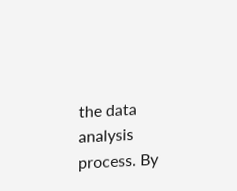the data analysis process. By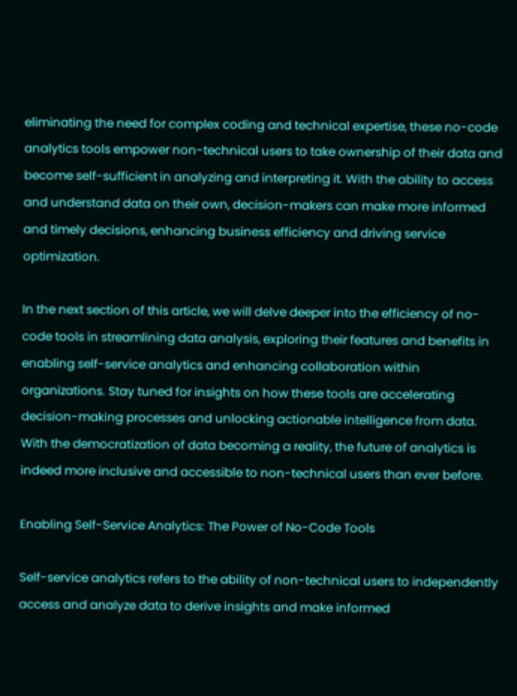eliminating the need for complex coding and technical expertise, these no-code analytics tools empower non-technical users to take ownership of their data and become self-sufficient in analyzing and interpreting it. With the ability to access and understand data on their own, decision-makers can make more informed and timely decisions, enhancing business efficiency and driving service optimization.

In the next section of this article, we will delve deeper into the efficiency of no-code tools in streamlining data analysis, exploring their features and benefits in enabling self-service analytics and enhancing collaboration within organizations. Stay tuned for insights on how these tools are accelerating decision-making processes and unlocking actionable intelligence from data. With the democratization of data becoming a reality, the future of analytics is indeed more inclusive and accessible to non-technical users than ever before.

Enabling Self-Service Analytics: The Power of No-Code Tools

Self-service analytics refers to the ability of non-technical users to independently access and analyze data to derive insights and make informed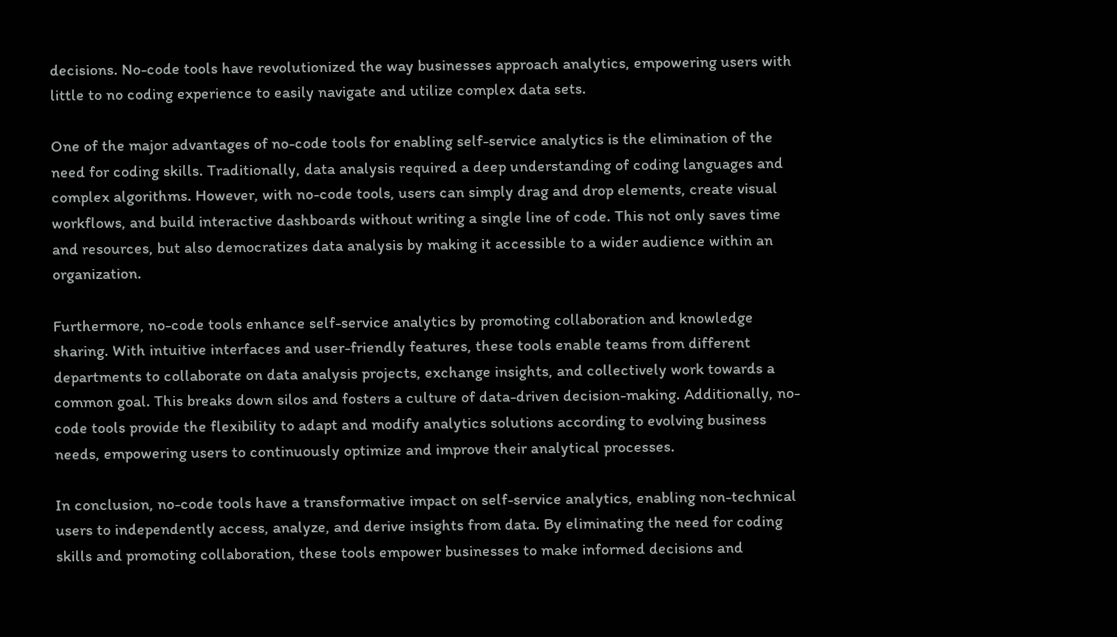decisions. No-code tools have revolutionized the way businesses approach analytics, empowering users with little to no coding experience to easily navigate and utilize complex data sets.

One of the major advantages of no-code tools for enabling self-service analytics is the elimination of the need for coding skills. Traditionally, data analysis required a deep understanding of coding languages and complex algorithms. However, with no-code tools, users can simply drag and drop elements, create visual workflows, and build interactive dashboards without writing a single line of code. This not only saves time and resources, but also democratizes data analysis by making it accessible to a wider audience within an organization.

Furthermore, no-code tools enhance self-service analytics by promoting collaboration and knowledge sharing. With intuitive interfaces and user-friendly features, these tools enable teams from different departments to collaborate on data analysis projects, exchange insights, and collectively work towards a common goal. This breaks down silos and fosters a culture of data-driven decision-making. Additionally, no-code tools provide the flexibility to adapt and modify analytics solutions according to evolving business needs, empowering users to continuously optimize and improve their analytical processes.

In conclusion, no-code tools have a transformative impact on self-service analytics, enabling non-technical users to independently access, analyze, and derive insights from data. By eliminating the need for coding skills and promoting collaboration, these tools empower businesses to make informed decisions and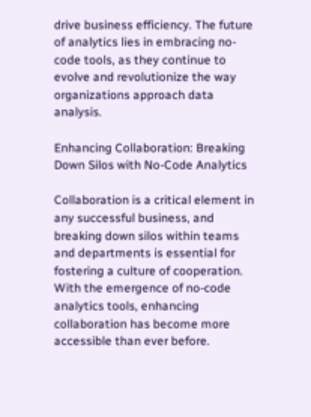drive business efficiency. The future of analytics lies in embracing no-code tools, as they continue to evolve and revolutionize the way organizations approach data analysis.

Enhancing Collaboration: Breaking Down Silos with No-Code Analytics

Collaboration is a critical element in any successful business, and breaking down silos within teams and departments is essential for fostering a culture of cooperation. With the emergence of no-code analytics tools, enhancing collaboration has become more accessible than ever before.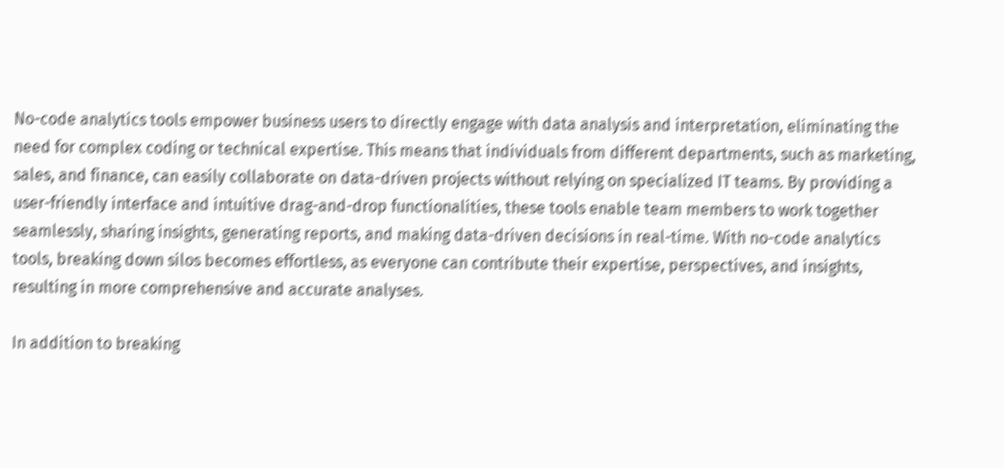No-code analytics tools empower business users to directly engage with data analysis and interpretation, eliminating the need for complex coding or technical expertise. This means that individuals from different departments, such as marketing, sales, and finance, can easily collaborate on data-driven projects without relying on specialized IT teams. By providing a user-friendly interface and intuitive drag-and-drop functionalities, these tools enable team members to work together seamlessly, sharing insights, generating reports, and making data-driven decisions in real-time. With no-code analytics tools, breaking down silos becomes effortless, as everyone can contribute their expertise, perspectives, and insights, resulting in more comprehensive and accurate analyses.

In addition to breaking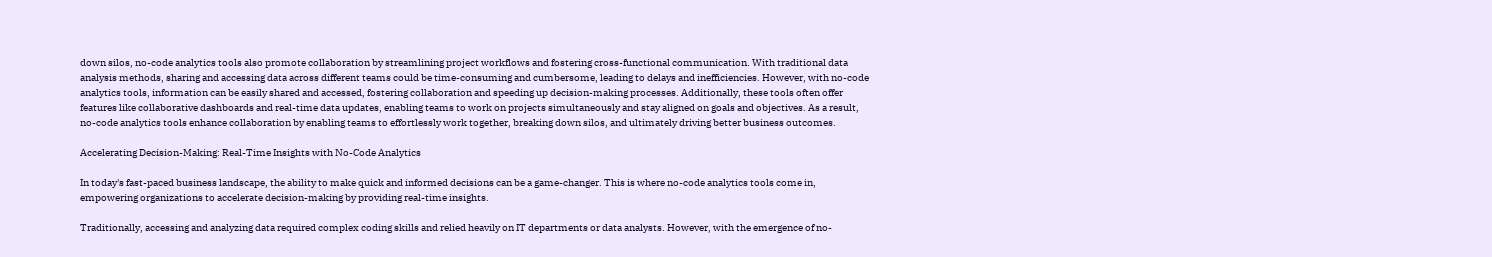down silos, no-code analytics tools also promote collaboration by streamlining project workflows and fostering cross-functional communication. With traditional data analysis methods, sharing and accessing data across different teams could be time-consuming and cumbersome, leading to delays and inefficiencies. However, with no-code analytics tools, information can be easily shared and accessed, fostering collaboration and speeding up decision-making processes. Additionally, these tools often offer features like collaborative dashboards and real-time data updates, enabling teams to work on projects simultaneously and stay aligned on goals and objectives. As a result, no-code analytics tools enhance collaboration by enabling teams to effortlessly work together, breaking down silos, and ultimately driving better business outcomes.

Accelerating Decision-Making: Real-Time Insights with No-Code Analytics

In today's fast-paced business landscape, the ability to make quick and informed decisions can be a game-changer. This is where no-code analytics tools come in, empowering organizations to accelerate decision-making by providing real-time insights.

Traditionally, accessing and analyzing data required complex coding skills and relied heavily on IT departments or data analysts. However, with the emergence of no-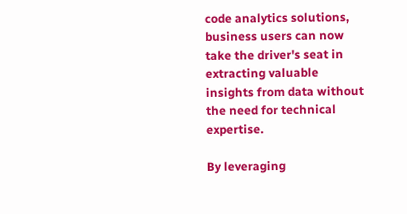code analytics solutions, business users can now take the driver's seat in extracting valuable insights from data without the need for technical expertise.

By leveraging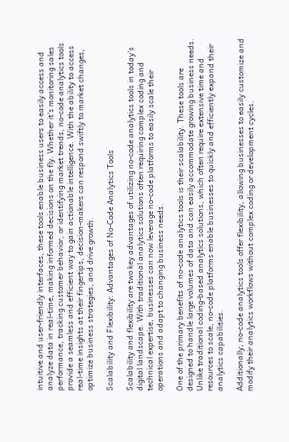intuitive and user-friendly interfaces, these tools enable business users to easily access and analyze data in real-time, making informed decisions on the fly. Whether it's monitoring sales performance, tracking customer behavior, or identifying market trends, no-code analytics tools provide a seamless and efficient way to gain actionable intelligence. With the ability to access real-time insights at their fingertips, decision-makers can respond swiftly to market changes, optimize business strategies, and drive growth.

Scalability and Flexibility: Advantages of No-Code Analytics Tools

Scalability and flexibility are two key advantages of utilizing no-code analytics tools in today's digital landscape. With traditional analytics solutions often requiring complex coding and technical expertise, businesses can now leverage no-code platforms to easily scale their operations and adapt to changing business needs.

One of the primary benefits of no-code analytics tools is their scalability. These tools are designed to handle large volumes of data and can easily accommodate growing business needs. Unlike traditional coding-based analytics solutions, which often require extensive time and resources to scale, no-code platforms enable businesses to quickly and efficiently expand their analytics capabilities.

Additionally, no-code analytics tools offer flexibility, allowing businesses to easily customize and modify their analytics workflows without complex coding or development cycles.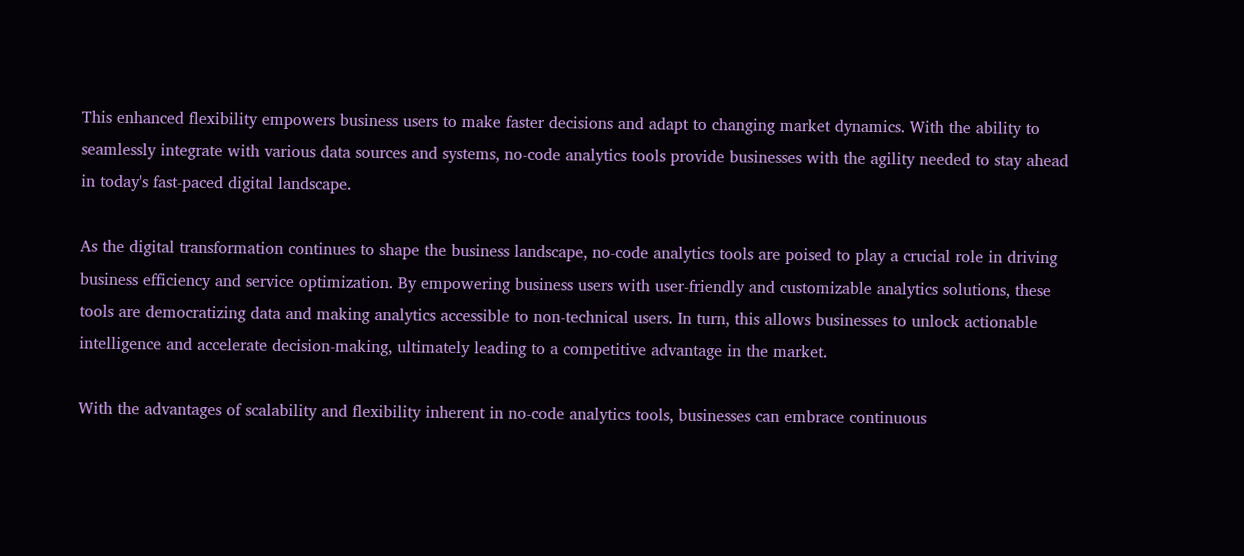This enhanced flexibility empowers business users to make faster decisions and adapt to changing market dynamics. With the ability to seamlessly integrate with various data sources and systems, no-code analytics tools provide businesses with the agility needed to stay ahead in today's fast-paced digital landscape.

As the digital transformation continues to shape the business landscape, no-code analytics tools are poised to play a crucial role in driving business efficiency and service optimization. By empowering business users with user-friendly and customizable analytics solutions, these tools are democratizing data and making analytics accessible to non-technical users. In turn, this allows businesses to unlock actionable intelligence and accelerate decision-making, ultimately leading to a competitive advantage in the market.

With the advantages of scalability and flexibility inherent in no-code analytics tools, businesses can embrace continuous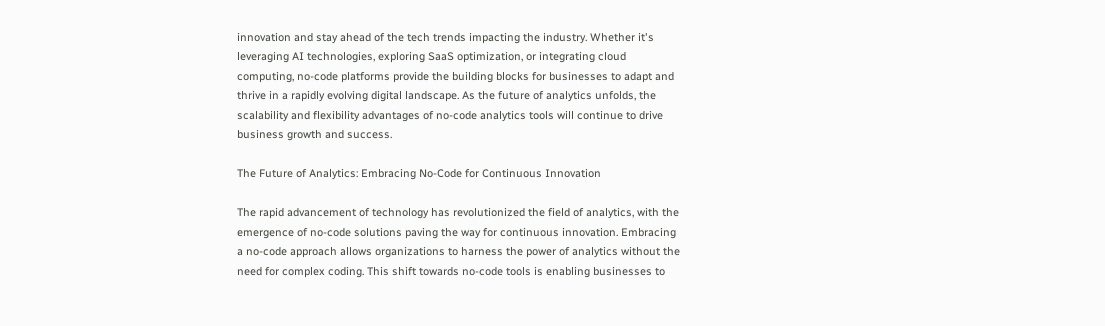innovation and stay ahead of the tech trends impacting the industry. Whether it's leveraging AI technologies, exploring SaaS optimization, or integrating cloud computing, no-code platforms provide the building blocks for businesses to adapt and thrive in a rapidly evolving digital landscape. As the future of analytics unfolds, the scalability and flexibility advantages of no-code analytics tools will continue to drive business growth and success.

The Future of Analytics: Embracing No-Code for Continuous Innovation

The rapid advancement of technology has revolutionized the field of analytics, with the emergence of no-code solutions paving the way for continuous innovation. Embracing a no-code approach allows organizations to harness the power of analytics without the need for complex coding. This shift towards no-code tools is enabling businesses to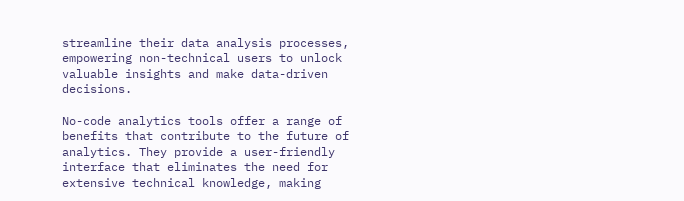streamline their data analysis processes, empowering non-technical users to unlock valuable insights and make data-driven decisions.

No-code analytics tools offer a range of benefits that contribute to the future of analytics. They provide a user-friendly interface that eliminates the need for extensive technical knowledge, making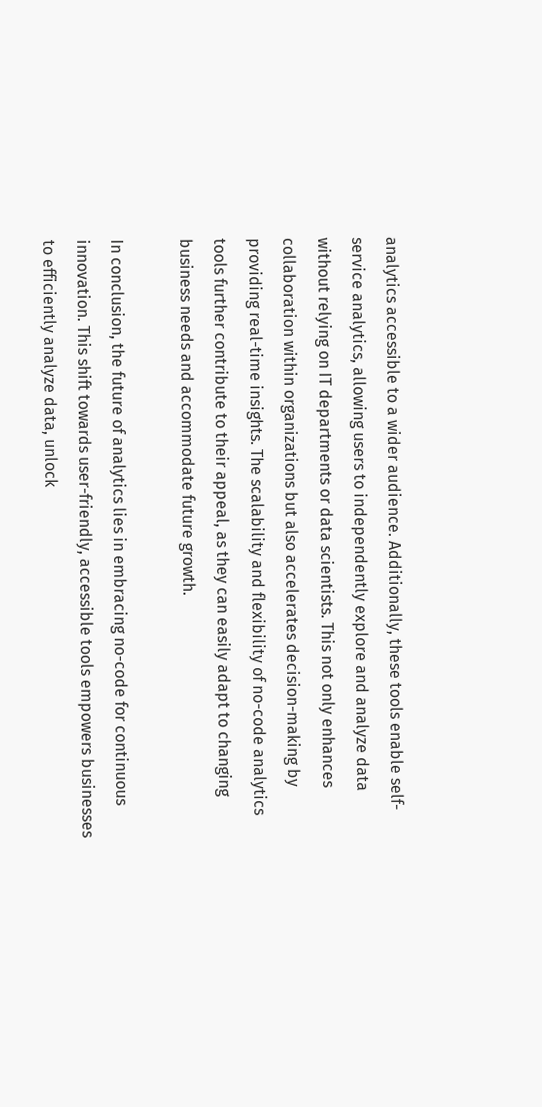analytics accessible to a wider audience. Additionally, these tools enable self-service analytics, allowing users to independently explore and analyze data without relying on IT departments or data scientists. This not only enhances collaboration within organizations but also accelerates decision-making by providing real-time insights. The scalability and flexibility of no-code analytics tools further contribute to their appeal, as they can easily adapt to changing business needs and accommodate future growth.

In conclusion, the future of analytics lies in embracing no-code for continuous innovation. This shift towards user-friendly, accessible tools empowers businesses to efficiently analyze data, unlock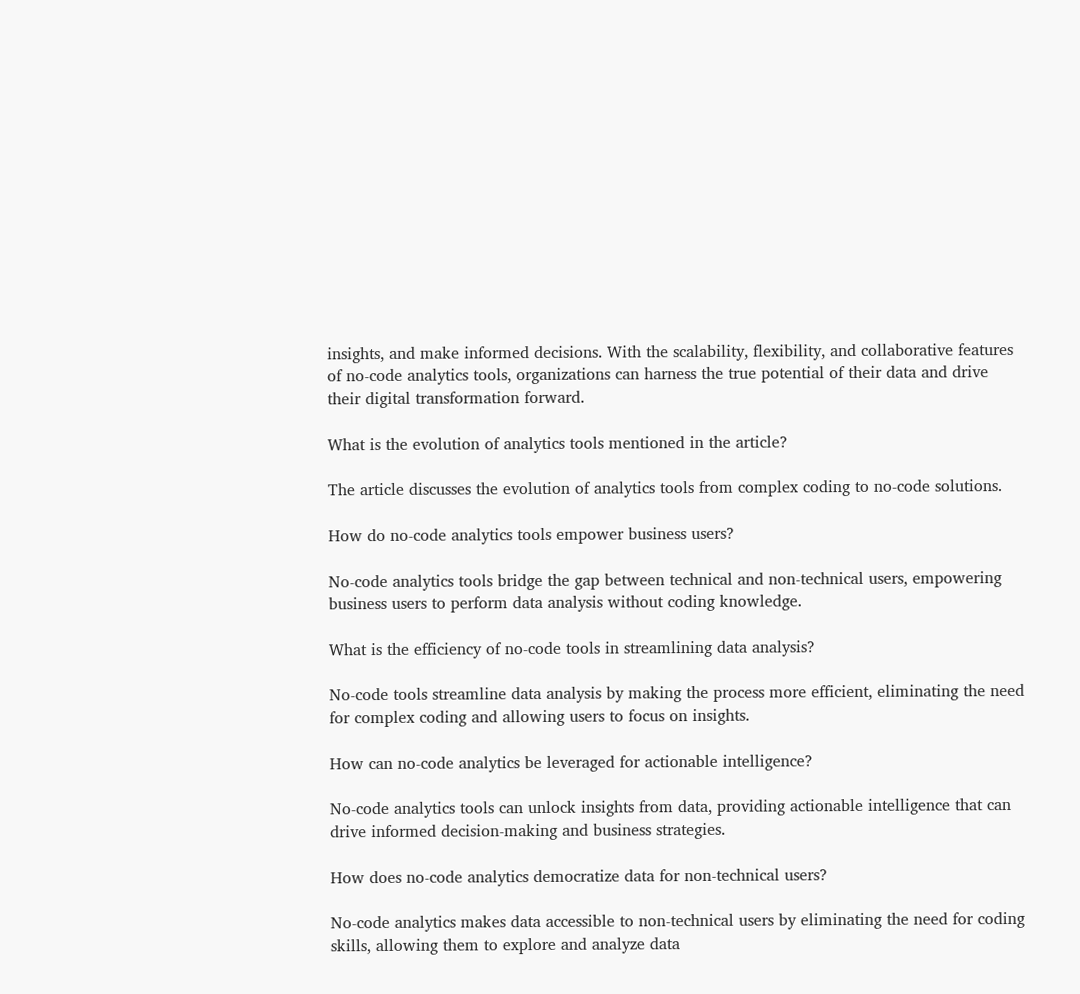insights, and make informed decisions. With the scalability, flexibility, and collaborative features of no-code analytics tools, organizations can harness the true potential of their data and drive their digital transformation forward.

What is the evolution of analytics tools mentioned in the article?

The article discusses the evolution of analytics tools from complex coding to no-code solutions.

How do no-code analytics tools empower business users?

No-code analytics tools bridge the gap between technical and non-technical users, empowering business users to perform data analysis without coding knowledge.

What is the efficiency of no-code tools in streamlining data analysis?

No-code tools streamline data analysis by making the process more efficient, eliminating the need for complex coding and allowing users to focus on insights.

How can no-code analytics be leveraged for actionable intelligence?

No-code analytics tools can unlock insights from data, providing actionable intelligence that can drive informed decision-making and business strategies.

How does no-code analytics democratize data for non-technical users?

No-code analytics makes data accessible to non-technical users by eliminating the need for coding skills, allowing them to explore and analyze data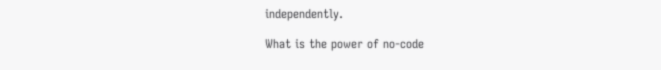independently.

What is the power of no-code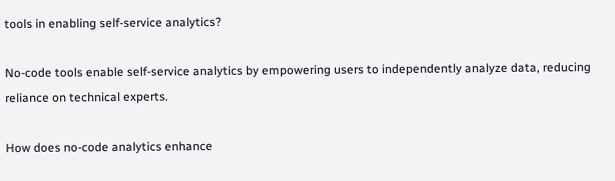tools in enabling self-service analytics?

No-code tools enable self-service analytics by empowering users to independently analyze data, reducing reliance on technical experts.

How does no-code analytics enhance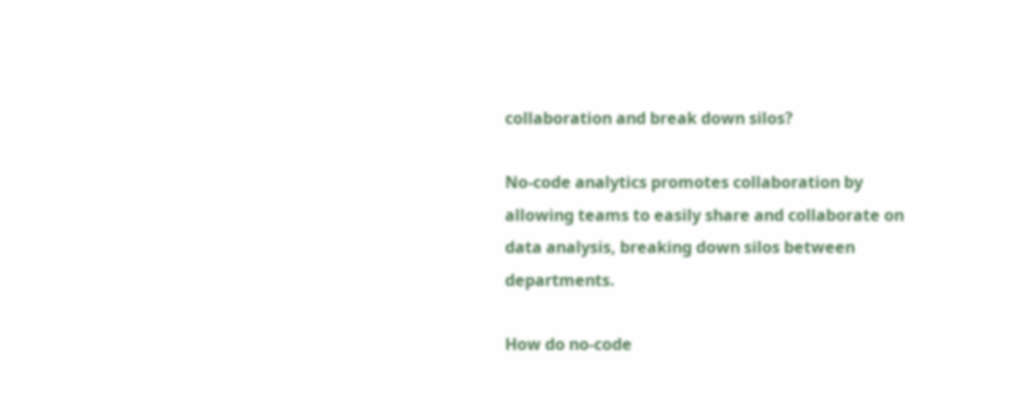collaboration and break down silos?

No-code analytics promotes collaboration by allowing teams to easily share and collaborate on data analysis, breaking down silos between departments.

How do no-code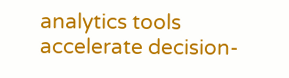analytics tools accelerate decision-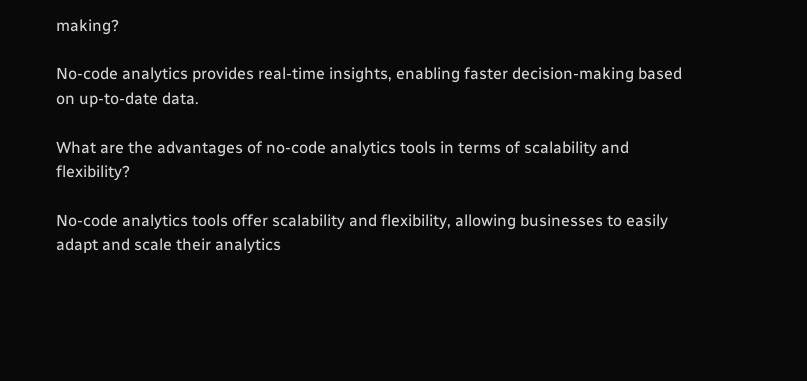making?

No-code analytics provides real-time insights, enabling faster decision-making based on up-to-date data.

What are the advantages of no-code analytics tools in terms of scalability and flexibility?

No-code analytics tools offer scalability and flexibility, allowing businesses to easily adapt and scale their analytics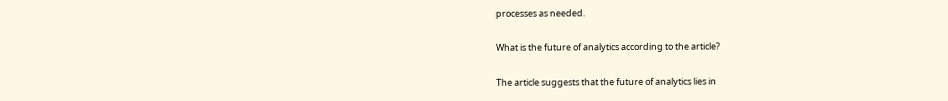processes as needed.

What is the future of analytics according to the article?

The article suggests that the future of analytics lies in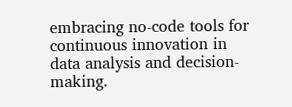embracing no-code tools for continuous innovation in data analysis and decision-making.